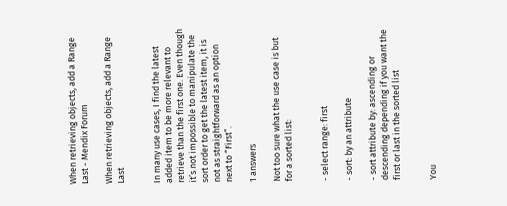When retrieving objects, add a Range Last - Mendix Forum

When retrieving objects, add a Range Last


In many use cases, I find the latest added item to be more relevant to retrieve than the first one. Even though it’s not impossible to manipulate the sort order to get the latest item, it is not as straightforward as an option next to “First”.

1 answers

Not too sure what the use case is but for a sorted list:


- select range: first

- sort: by an attribute

- sort attribute by: ascending or descending depending if you want the first or last in the sorted list


You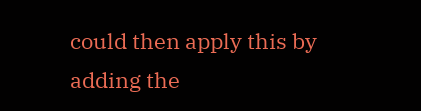could then apply this by adding the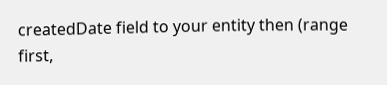createdDate field to your entity then (range first,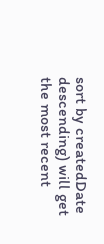sort by createdDate descending) will get the most recent